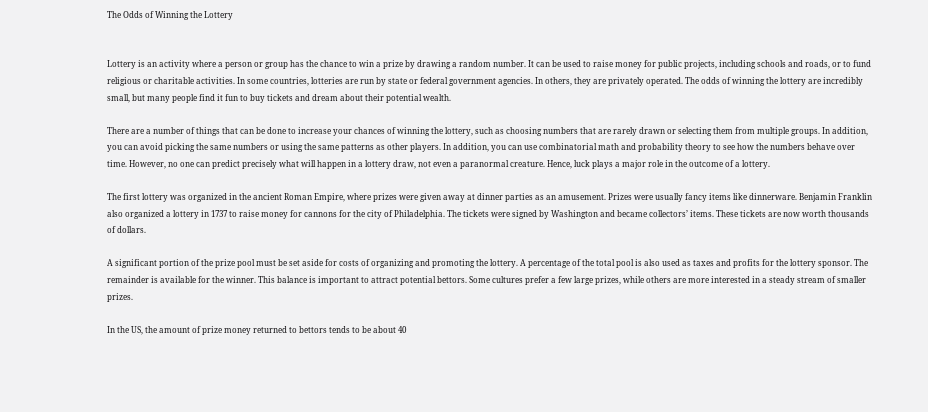The Odds of Winning the Lottery


Lottery is an activity where a person or group has the chance to win a prize by drawing a random number. It can be used to raise money for public projects, including schools and roads, or to fund religious or charitable activities. In some countries, lotteries are run by state or federal government agencies. In others, they are privately operated. The odds of winning the lottery are incredibly small, but many people find it fun to buy tickets and dream about their potential wealth.

There are a number of things that can be done to increase your chances of winning the lottery, such as choosing numbers that are rarely drawn or selecting them from multiple groups. In addition, you can avoid picking the same numbers or using the same patterns as other players. In addition, you can use combinatorial math and probability theory to see how the numbers behave over time. However, no one can predict precisely what will happen in a lottery draw, not even a paranormal creature. Hence, luck plays a major role in the outcome of a lottery.

The first lottery was organized in the ancient Roman Empire, where prizes were given away at dinner parties as an amusement. Prizes were usually fancy items like dinnerware. Benjamin Franklin also organized a lottery in 1737 to raise money for cannons for the city of Philadelphia. The tickets were signed by Washington and became collectors’ items. These tickets are now worth thousands of dollars.

A significant portion of the prize pool must be set aside for costs of organizing and promoting the lottery. A percentage of the total pool is also used as taxes and profits for the lottery sponsor. The remainder is available for the winner. This balance is important to attract potential bettors. Some cultures prefer a few large prizes, while others are more interested in a steady stream of smaller prizes.

In the US, the amount of prize money returned to bettors tends to be about 40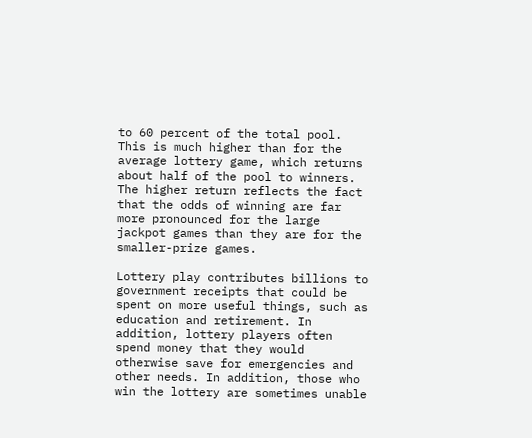to 60 percent of the total pool. This is much higher than for the average lottery game, which returns about half of the pool to winners. The higher return reflects the fact that the odds of winning are far more pronounced for the large jackpot games than they are for the smaller-prize games.

Lottery play contributes billions to government receipts that could be spent on more useful things, such as education and retirement. In addition, lottery players often spend money that they would otherwise save for emergencies and other needs. In addition, those who win the lottery are sometimes unable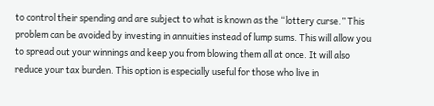to control their spending and are subject to what is known as the “lottery curse.” This problem can be avoided by investing in annuities instead of lump sums. This will allow you to spread out your winnings and keep you from blowing them all at once. It will also reduce your tax burden. This option is especially useful for those who live in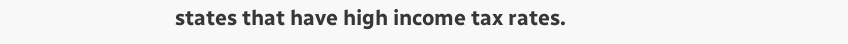states that have high income tax rates.